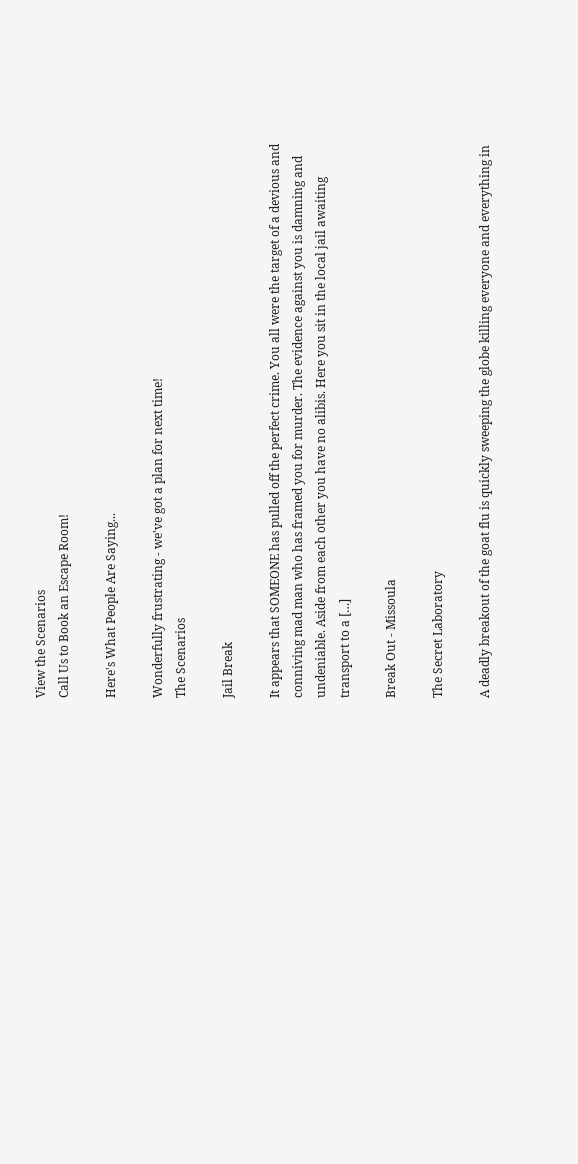View the Scenarios
Call Us to Book an Escape Room!

Here's What People Are Saying...

Wonderfully frustrating - we've got a plan for next time!
The Scenarios

Jail Break

It appears that SOMEONE has pulled off the perfect crime. You all were the target of a devious and conniving mad man who has framed you for murder. The evidence against you is damning and undeniable. Aside from each other you have no alibis. Here you sit in the local jail awaiting transport to a […]

Break Out - Missoula

The Secret Laboratory

A deadly breakout of the goat flu is quickly sweeping the globe killing everyone and everything in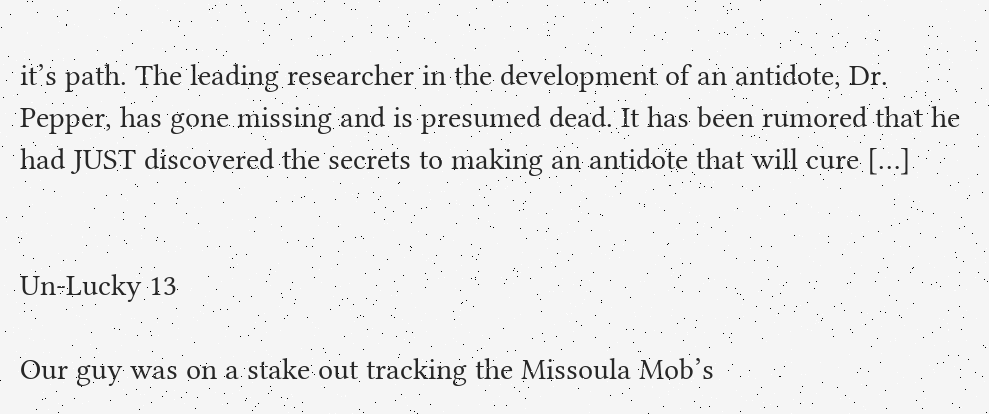it’s path. The leading researcher in the development of an antidote, Dr. Pepper, has gone missing and is presumed dead. It has been rumored that he had JUST discovered the secrets to making an antidote that will cure […]


Un-Lucky 13

Our guy was on a stake out tracking the Missoula Mob’s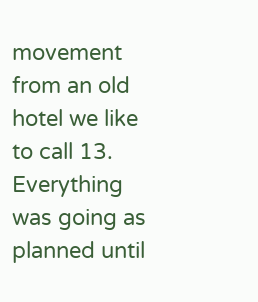movement from an old hotel we like to call 13. Everything was going as planned until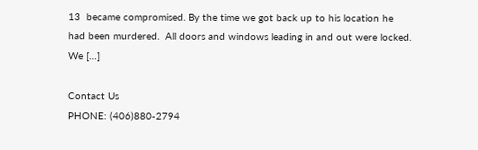13  became compromised. By the time we got back up to his location he had been murdered.  All doors and windows leading in and out were locked. We […]

Contact Us
PHONE: (406)880-2794